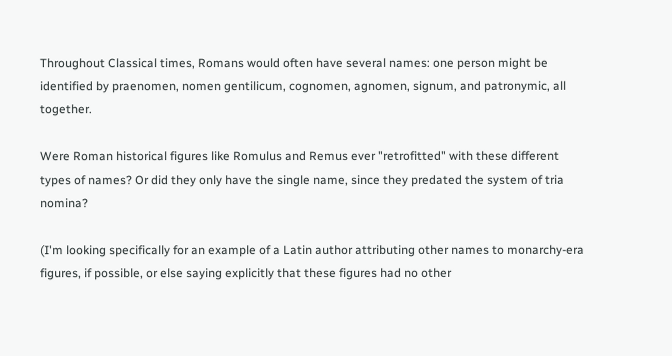Throughout Classical times, Romans would often have several names: one person might be identified by praenomen, nomen gentilicum, cognomen, agnomen, signum, and patronymic, all together.

Were Roman historical figures like Romulus and Remus ever "retrofitted" with these different types of names? Or did they only have the single name, since they predated the system of tria nomina?

(I'm looking specifically for an example of a Latin author attributing other names to monarchy-era figures, if possible, or else saying explicitly that these figures had no other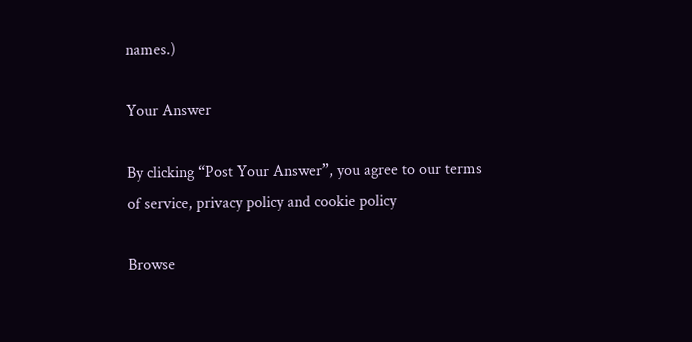names.)

Your Answer

By clicking “Post Your Answer”, you agree to our terms of service, privacy policy and cookie policy

Browse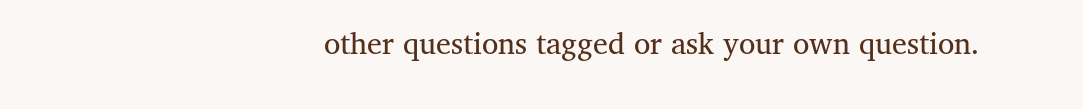other questions tagged or ask your own question.